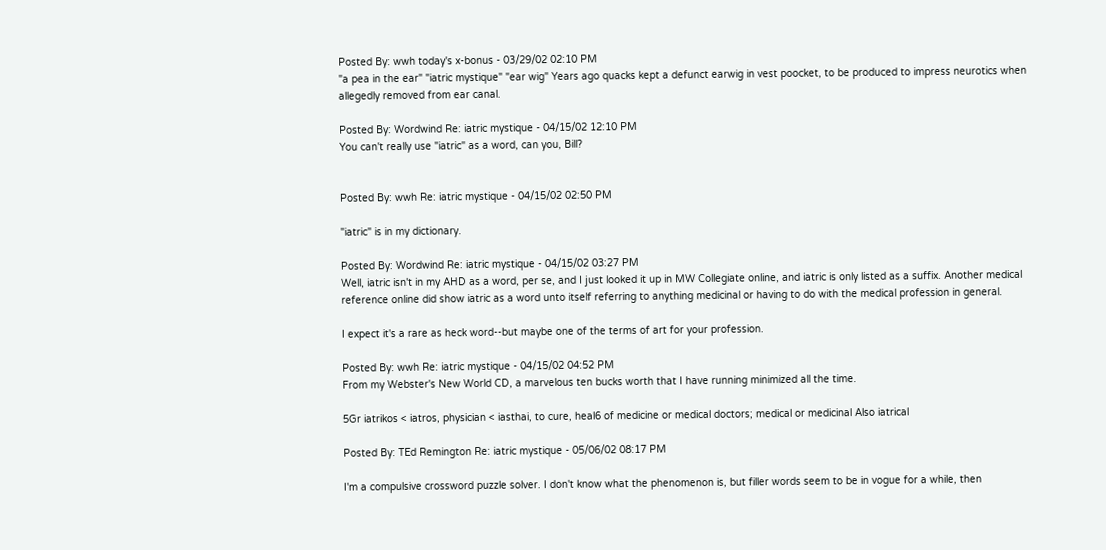Posted By: wwh today's x-bonus - 03/29/02 02:10 PM
"a pea in the ear" "iatric mystique" "ear wig" Years ago quacks kept a defunct earwig in vest poocket, to be produced to impress neurotics when allegedly removed from ear canal.

Posted By: Wordwind Re: iatric mystique - 04/15/02 12:10 PM
You can't really use "iatric" as a word, can you, Bill?


Posted By: wwh Re: iatric mystique - 04/15/02 02:50 PM

"iatric" is in my dictionary.

Posted By: Wordwind Re: iatric mystique - 04/15/02 03:27 PM
Well, iatric isn't in my AHD as a word, per se, and I just looked it up in MW Collegiate online, and iatric is only listed as a suffix. Another medical reference online did show iatric as a word unto itself referring to anything medicinal or having to do with the medical profession in general.

I expect it's a rare as heck word--but maybe one of the terms of art for your profession.

Posted By: wwh Re: iatric mystique - 04/15/02 04:52 PM
From my Webster's New World CD, a marvelous ten bucks worth that I have running minimized all the time.

5Gr iatrikos < iatros, physician < iasthai, to cure, heal6 of medicine or medical doctors; medical or medicinal Also iatrical

Posted By: TEd Remington Re: iatric mystique - 05/06/02 08:17 PM

I'm a compulsive crossword puzzle solver. I don't know what the phenomenon is, but filler words seem to be in vogue for a while, then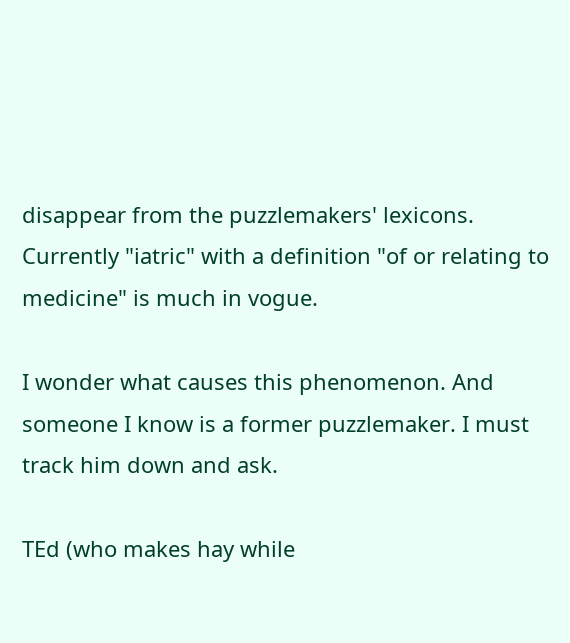disappear from the puzzlemakers' lexicons. Currently "iatric" with a definition "of or relating to medicine" is much in vogue.

I wonder what causes this phenomenon. And someone I know is a former puzzlemaker. I must track him down and ask.

TEd (who makes hay while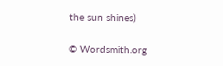the sun shines)

© Wordsmith.org